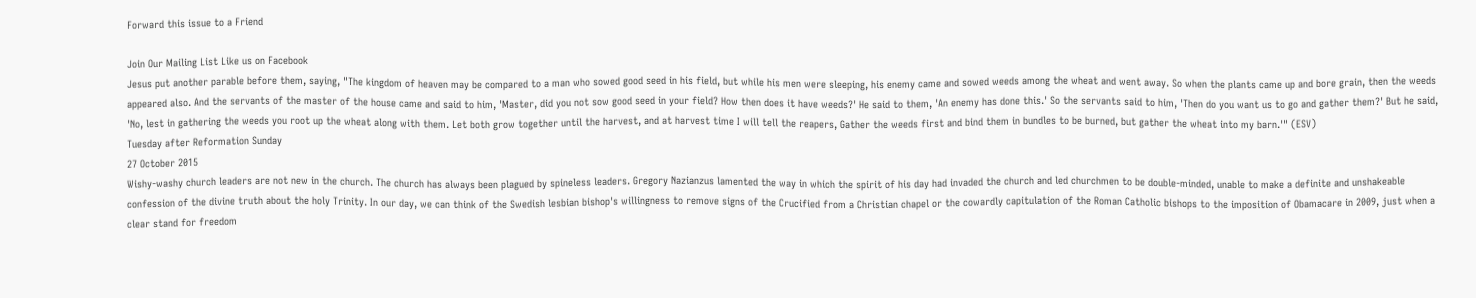Forward this issue to a Friend

Join Our Mailing List Like us on Facebook
Jesus put another parable before them, saying, "The kingdom of heaven may be compared to a man who sowed good seed in his field, but while his men were sleeping, his enemy came and sowed weeds among the wheat and went away. So when the plants came up and bore grain, then the weeds appeared also. And the servants of the master of the house came and said to him, 'Master, did you not sow good seed in your field? How then does it have weeds?' He said to them, 'An enemy has done this.' So the servants said to him, 'Then do you want us to go and gather them?' But he said, 'No, lest in gathering the weeds you root up the wheat along with them. Let both grow together until the harvest, and at harvest time I will tell the reapers, Gather the weeds first and bind them in bundles to be burned, but gather the wheat into my barn.'" (ESV)
Tuesday after Reformation Sunday
27 October 2015
Wishy-washy church leaders are not new in the church. The church has always been plagued by spineless leaders. Gregory Nazianzus lamented the way in which the spirit of his day had invaded the church and led churchmen to be double-minded, unable to make a definite and unshakeable confession of the divine truth about the holy Trinity. In our day, we can think of the Swedish lesbian bishop's willingness to remove signs of the Crucified from a Christian chapel or the cowardly capitulation of the Roman Catholic bishops to the imposition of Obamacare in 2009, just when a clear stand for freedom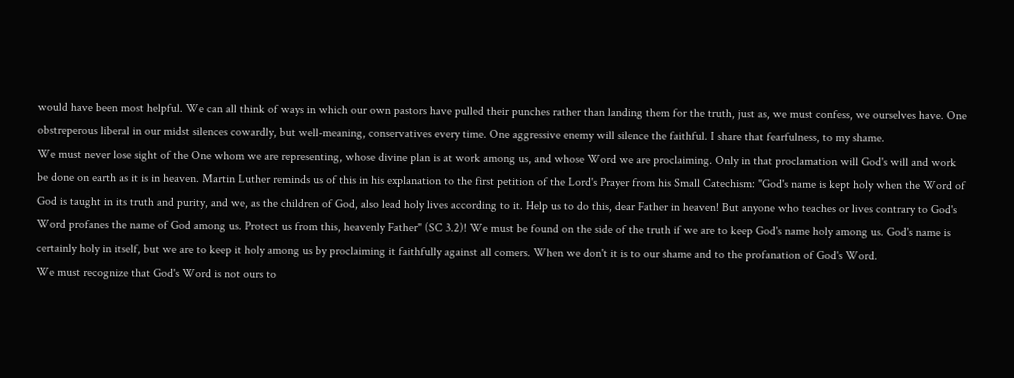would have been most helpful. We can all think of ways in which our own pastors have pulled their punches rather than landing them for the truth, just as, we must confess, we ourselves have. One obstreperous liberal in our midst silences cowardly, but well-meaning, conservatives every time. One aggressive enemy will silence the faithful. I share that fearfulness, to my shame.
We must never lose sight of the One whom we are representing, whose divine plan is at work among us, and whose Word we are proclaiming. Only in that proclamation will God's will and work be done on earth as it is in heaven. Martin Luther reminds us of this in his explanation to the first petition of the Lord's Prayer from his Small Catechism: "God's name is kept holy when the Word of God is taught in its truth and purity, and we, as the children of God, also lead holy lives according to it. Help us to do this, dear Father in heaven! But anyone who teaches or lives contrary to God's Word profanes the name of God among us. Protect us from this, heavenly Father" (SC 3.2)! We must be found on the side of the truth if we are to keep God's name holy among us. God's name is certainly holy in itself, but we are to keep it holy among us by proclaiming it faithfully against all comers. When we don't it is to our shame and to the profanation of God's Word.
We must recognize that God's Word is not ours to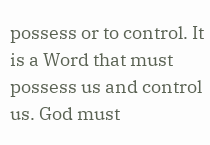possess or to control. It is a Word that must possess us and control us. God must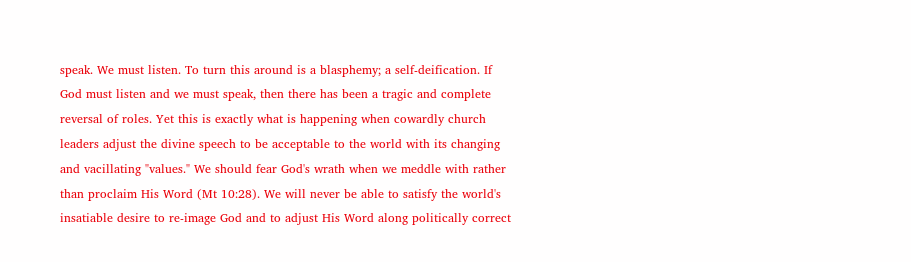speak. We must listen. To turn this around is a blasphemy; a self-deification. If God must listen and we must speak, then there has been a tragic and complete reversal of roles. Yet this is exactly what is happening when cowardly church leaders adjust the divine speech to be acceptable to the world with its changing and vacillating "values." We should fear God's wrath when we meddle with rather than proclaim His Word (Mt 10:28). We will never be able to satisfy the world's insatiable desire to re-image God and to adjust His Word along politically correct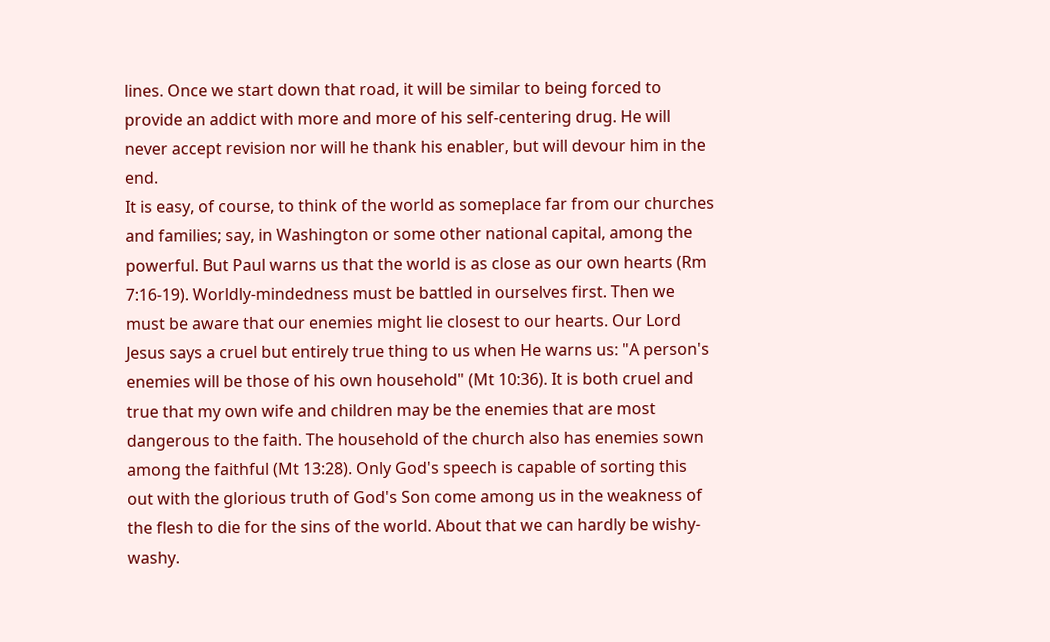lines. Once we start down that road, it will be similar to being forced to provide an addict with more and more of his self-centering drug. He will never accept revision nor will he thank his enabler, but will devour him in the end.
It is easy, of course, to think of the world as someplace far from our churches and families; say, in Washington or some other national capital, among the powerful. But Paul warns us that the world is as close as our own hearts (Rm 7:16-19). Worldly-mindedness must be battled in ourselves first. Then we must be aware that our enemies might lie closest to our hearts. Our Lord Jesus says a cruel but entirely true thing to us when He warns us: "A person's enemies will be those of his own household" (Mt 10:36). It is both cruel and true that my own wife and children may be the enemies that are most dangerous to the faith. The household of the church also has enemies sown among the faithful (Mt 13:28). Only God's speech is capable of sorting this out with the glorious truth of God's Son come among us in the weakness of the flesh to die for the sins of the world. About that we can hardly be wishy-washy.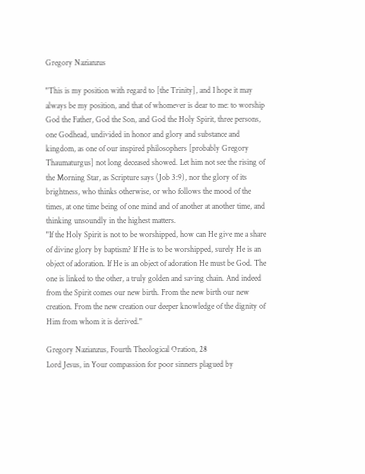Gregory Nazianzus

"This is my position with regard to [the Trinity], and I hope it may always be my position, and that of whomever is dear to me: to worship God the Father, God the Son, and God the Holy Spirit, three persons, one Godhead, undivided in honor and glory and substance and kingdom, as one of our inspired philosophers [probably Gregory Thaumaturgus] not long deceased showed. Let him not see the rising of the Morning Star, as Scripture says (Job 3:9), nor the glory of its brightness, who thinks otherwise, or who follows the mood of the times, at one time being of one mind and of another at another time, and thinking unsoundly in the highest matters.
"If the Holy Spirit is not to be worshipped, how can He give me a share of divine glory by baptism? If He is to be worshipped, surely He is an object of adoration. If He is an object of adoration He must be God. The one is linked to the other, a truly golden and saving chain. And indeed from the Spirit comes our new birth. From the new birth our new creation. From the new creation our deeper knowledge of the dignity of Him from whom it is derived."

Gregory Nazianzus, Fourth Theological Oration, 28
Lord Jesus, in Your compassion for poor sinners plagued by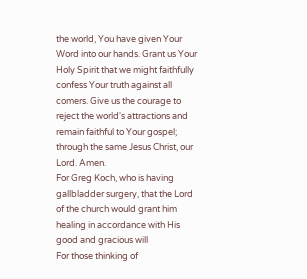the world, You have given Your Word into our hands. Grant us Your Holy Spirit that we might faithfully confess Your truth against all comers. Give us the courage to reject the world's attractions and remain faithful to Your gospel; through the same Jesus Christ, our Lord. Amen.
For Greg Koch, who is having gallbladder surgery, that the Lord of the church would grant him healing in accordance with His good and gracious will
For those thinking of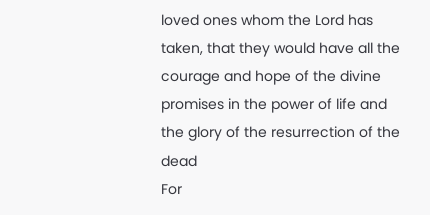loved ones whom the Lord has taken, that they would have all the courage and hope of the divine promises in the power of life and the glory of the resurrection of the dead
For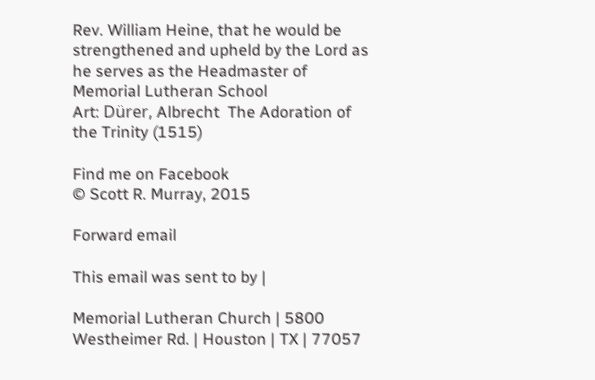Rev. William Heine, that he would be strengthened and upheld by the Lord as he serves as the Headmaster of Memorial Lutheran School
Art: Dürer, Albrecht  The Adoration of the Trinity (1515)

Find me on Facebook                                                                             © Scott R. Murray, 2015

Forward email

This email was sent to by |

Memorial Lutheran Church | 5800 Westheimer Rd. | Houston | TX | 77057